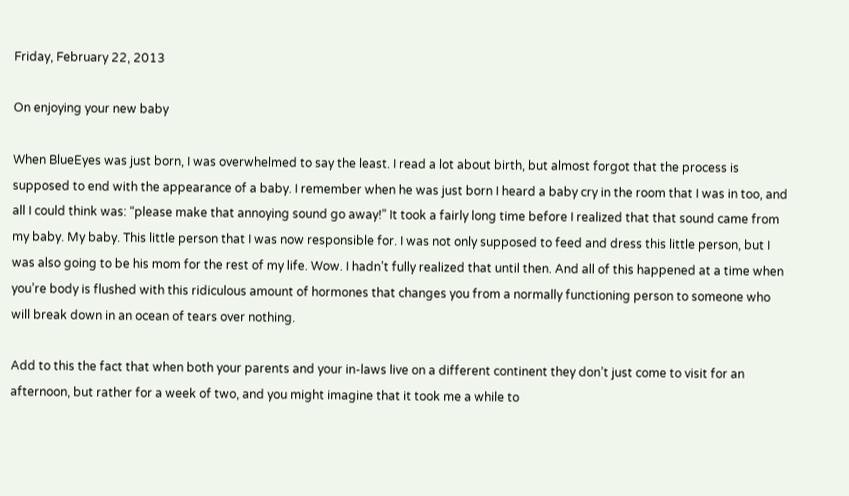Friday, February 22, 2013

On enjoying your new baby

When BlueEyes was just born, I was overwhelmed to say the least. I read a lot about birth, but almost forgot that the process is supposed to end with the appearance of a baby. I remember when he was just born I heard a baby cry in the room that I was in too, and all I could think was: “please make that annoying sound go away!” It took a fairly long time before I realized that that sound came from my baby. My baby. This little person that I was now responsible for. I was not only supposed to feed and dress this little person, but I was also going to be his mom for the rest of my life. Wow. I hadn’t fully realized that until then. And all of this happened at a time when you’re body is flushed with this ridiculous amount of hormones that changes you from a normally functioning person to someone who will break down in an ocean of tears over nothing.

Add to this the fact that when both your parents and your in-laws live on a different continent they don’t just come to visit for an afternoon, but rather for a week of two, and you might imagine that it took me a while to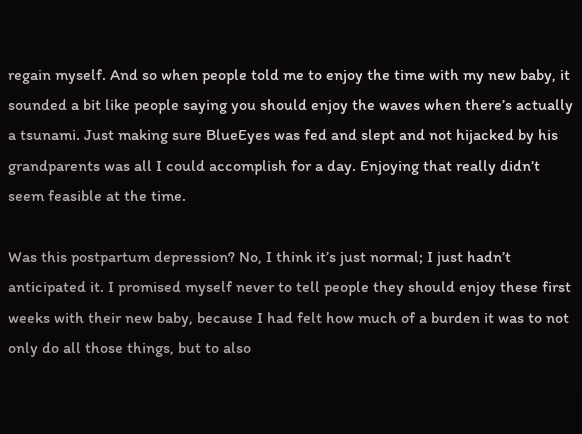regain myself. And so when people told me to enjoy the time with my new baby, it sounded a bit like people saying you should enjoy the waves when there’s actually a tsunami. Just making sure BlueEyes was fed and slept and not hijacked by his grandparents was all I could accomplish for a day. Enjoying that really didn’t seem feasible at the time.

Was this postpartum depression? No, I think it’s just normal; I just hadn’t anticipated it. I promised myself never to tell people they should enjoy these first weeks with their new baby, because I had felt how much of a burden it was to not only do all those things, but to also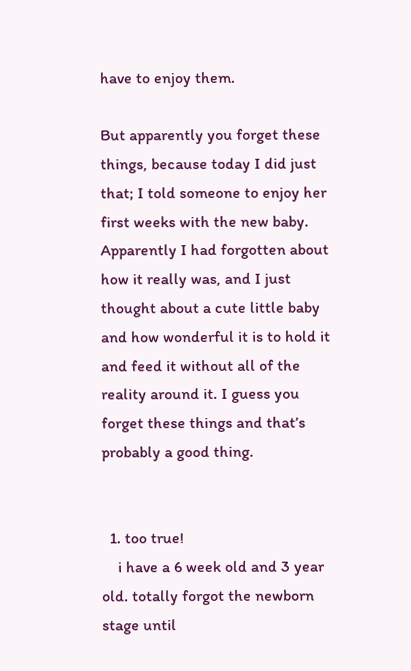have to enjoy them.

But apparently you forget these things, because today I did just that; I told someone to enjoy her first weeks with the new baby. Apparently I had forgotten about how it really was, and I just thought about a cute little baby and how wonderful it is to hold it and feed it without all of the reality around it. I guess you forget these things and that’s probably a good thing.


  1. too true!
    i have a 6 week old and 3 year old. totally forgot the newborn stage until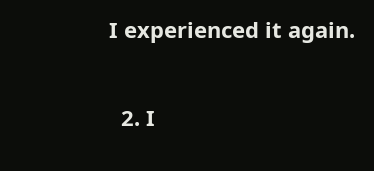I experienced it again.

  2. I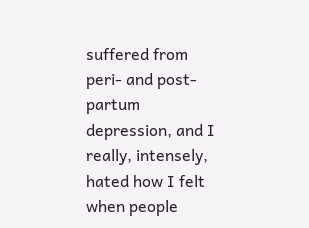suffered from peri- and post- partum depression, and I really, intensely, hated how I felt when people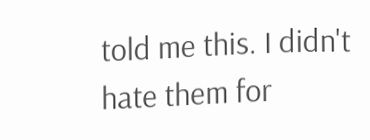told me this. I didn't hate them for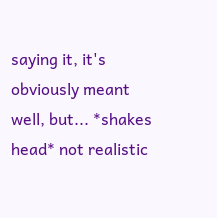saying it, it's obviously meant well, but... *shakes head* not realistic